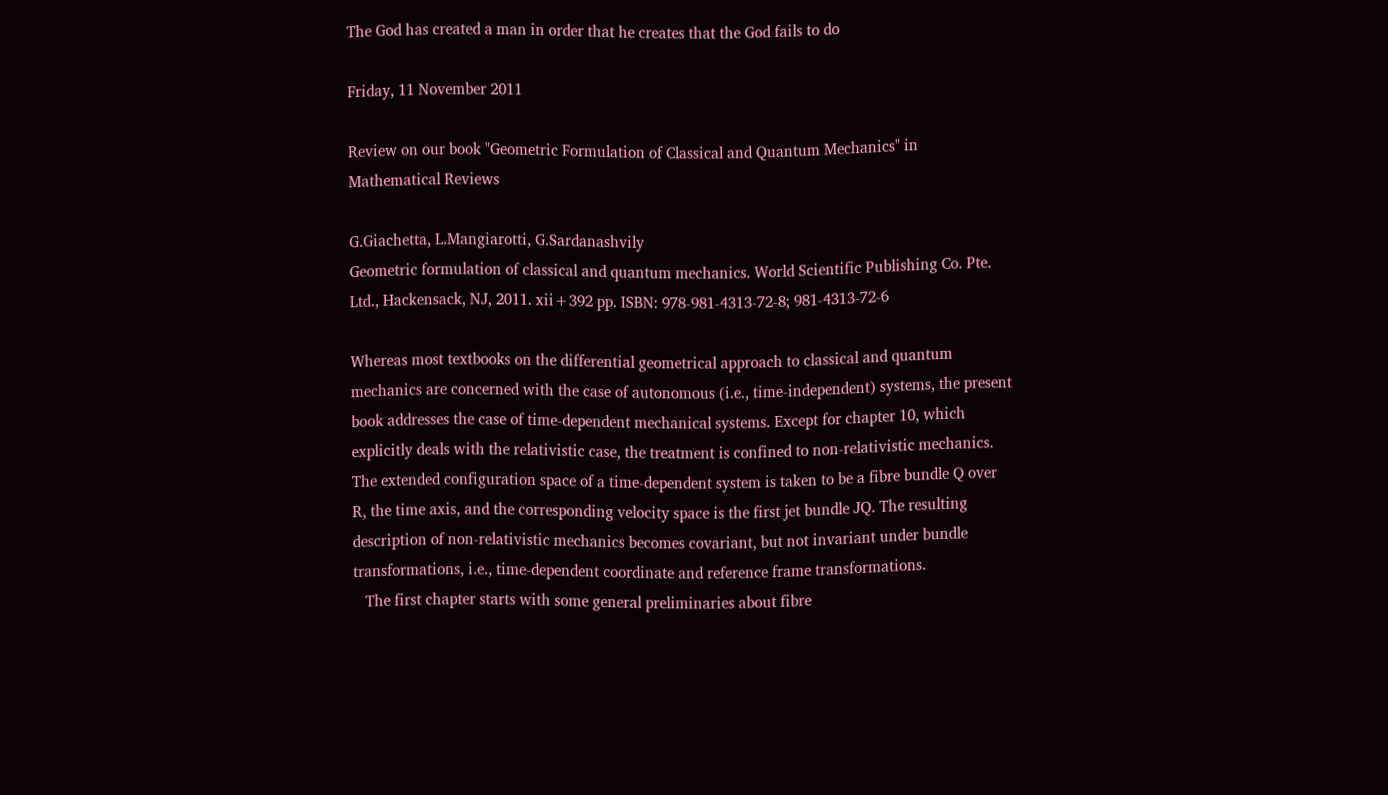The God has created a man in order that he creates that the God fails to do

Friday, 11 November 2011

Review on our book "Geometric Formulation of Classical and Quantum Mechanics" in Mathematical Reviews

G.Giachetta, L.Mangiarotti, G.Sardanashvily
Geometric formulation of classical and quantum mechanics. World Scientific Publishing Co. Pte. Ltd., Hackensack, NJ, 2011. xii+392 pp. ISBN: 978-981-4313-72-8; 981-4313-72-6

Whereas most textbooks on the differential geometrical approach to classical and quantum mechanics are concerned with the case of autonomous (i.e., time-independent) systems, the present book addresses the case of time-dependent mechanical systems. Except for chapter 10, which explicitly deals with the relativistic case, the treatment is confined to non-relativistic mechanics. The extended configuration space of a time-dependent system is taken to be a fibre bundle Q over R, the time axis, and the corresponding velocity space is the first jet bundle JQ. The resulting description of non-relativistic mechanics becomes covariant, but not invariant under bundle transformations, i.e., time-dependent coordinate and reference frame transformations.
   The first chapter starts with some general preliminaries about fibre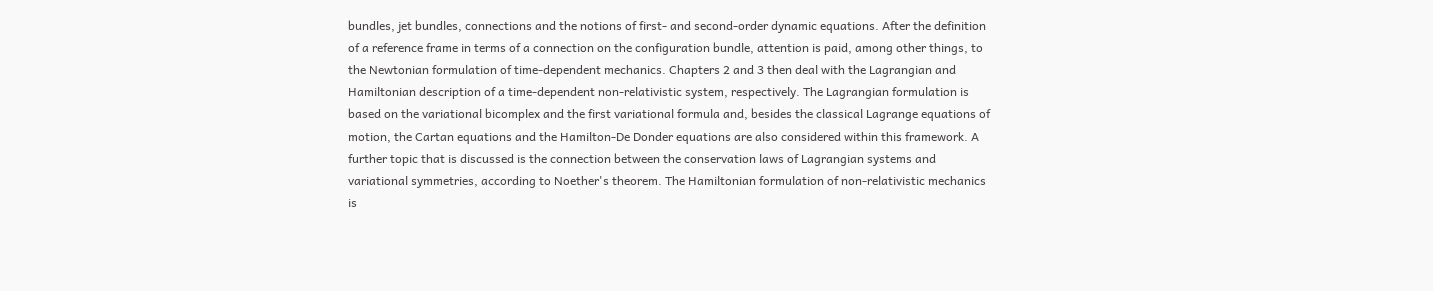bundles, jet bundles, connections and the notions of first- and second-order dynamic equations. After the definition of a reference frame in terms of a connection on the configuration bundle, attention is paid, among other things, to the Newtonian formulation of time-dependent mechanics. Chapters 2 and 3 then deal with the Lagrangian and Hamiltonian description of a time-dependent non-relativistic system, respectively. The Lagrangian formulation is based on the variational bicomplex and the first variational formula and, besides the classical Lagrange equations of motion, the Cartan equations and the Hamilton-De Donder equations are also considered within this framework. A further topic that is discussed is the connection between the conservation laws of Lagrangian systems and variational symmetries, according to Noether's theorem. The Hamiltonian formulation of non-relativistic mechanics is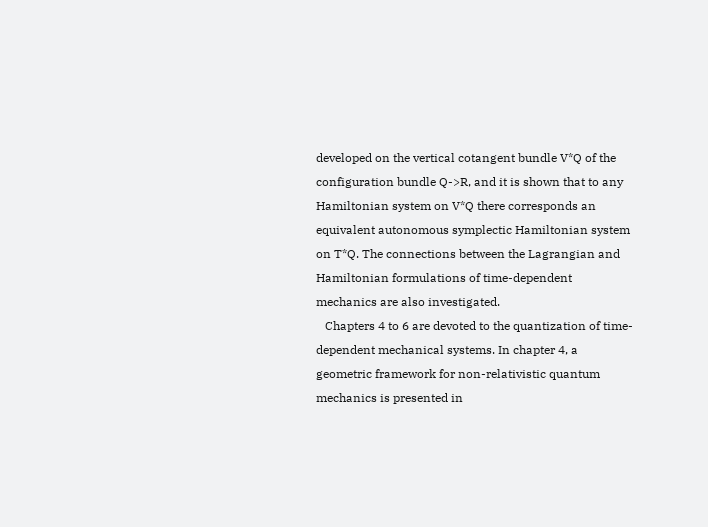developed on the vertical cotangent bundle V*Q of the configuration bundle Q->R, and it is shown that to any Hamiltonian system on V*Q there corresponds an equivalent autonomous symplectic Hamiltonian system on T*Q. The connections between the Lagrangian and Hamiltonian formulations of time-dependent mechanics are also investigated.
   Chapters 4 to 6 are devoted to the quantization of time-dependent mechanical systems. In chapter 4, a geometric framework for non-relativistic quantum mechanics is presented in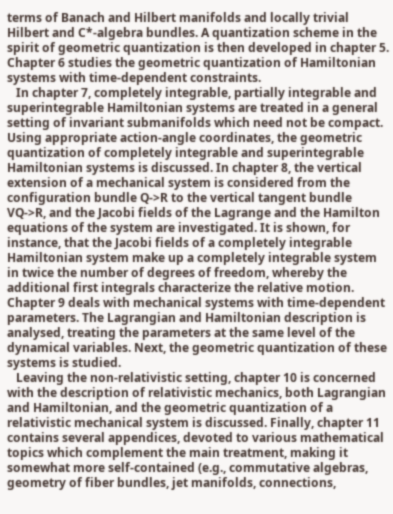terms of Banach and Hilbert manifolds and locally trivial Hilbert and C*-algebra bundles. A quantization scheme in the spirit of geometric quantization is then developed in chapter 5. Chapter 6 studies the geometric quantization of Hamiltonian systems with time-dependent constraints.
   In chapter 7, completely integrable, partially integrable and superintegrable Hamiltonian systems are treated in a general setting of invariant submanifolds which need not be compact. Using appropriate action-angle coordinates, the geometric quantization of completely integrable and superintegrable Hamiltonian systems is discussed. In chapter 8, the vertical extension of a mechanical system is considered from the configuration bundle Q->R to the vertical tangent bundle VQ->R, and the Jacobi fields of the Lagrange and the Hamilton equations of the system are investigated. It is shown, for instance, that the Jacobi fields of a completely integrable Hamiltonian system make up a completely integrable system in twice the number of degrees of freedom, whereby the additional first integrals characterize the relative motion. Chapter 9 deals with mechanical systems with time-dependent parameters. The Lagrangian and Hamiltonian description is analysed, treating the parameters at the same level of the dynamical variables. Next, the geometric quantization of these systems is studied.
   Leaving the non-relativistic setting, chapter 10 is concerned with the description of relativistic mechanics, both Lagrangian and Hamiltonian, and the geometric quantization of a relativistic mechanical system is discussed. Finally, chapter 11 contains several appendices, devoted to various mathematical topics which complement the main treatment, making it somewhat more self-contained (e.g., commutative algebras, geometry of fiber bundles, jet manifolds, connections,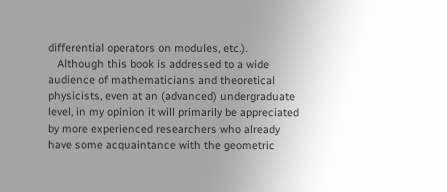differential operators on modules, etc.).
   Although this book is addressed to a wide audience of mathematicians and theoretical physicists, even at an (advanced) undergraduate level, in my opinion it will primarily be appreciated by more experienced researchers who already have some acquaintance with the geometric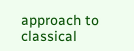approach to classical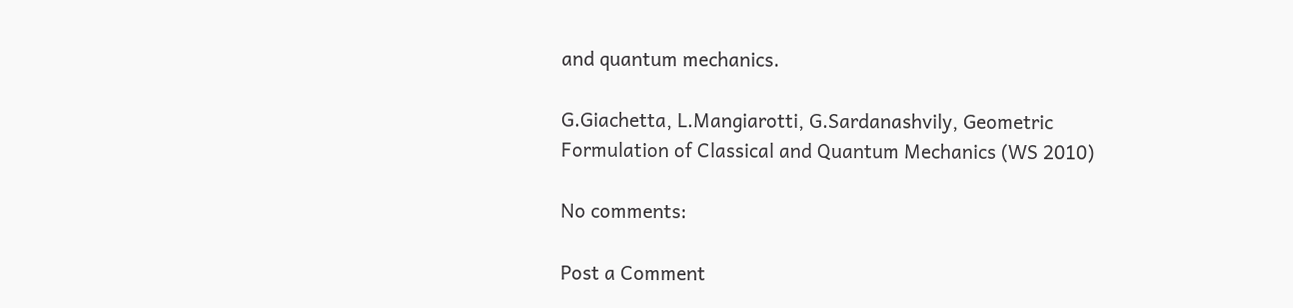and quantum mechanics.

G.Giachetta, L.Mangiarotti, G.Sardanashvily, Geometric Formulation of Classical and Quantum Mechanics (WS 2010)

No comments:

Post a Comment